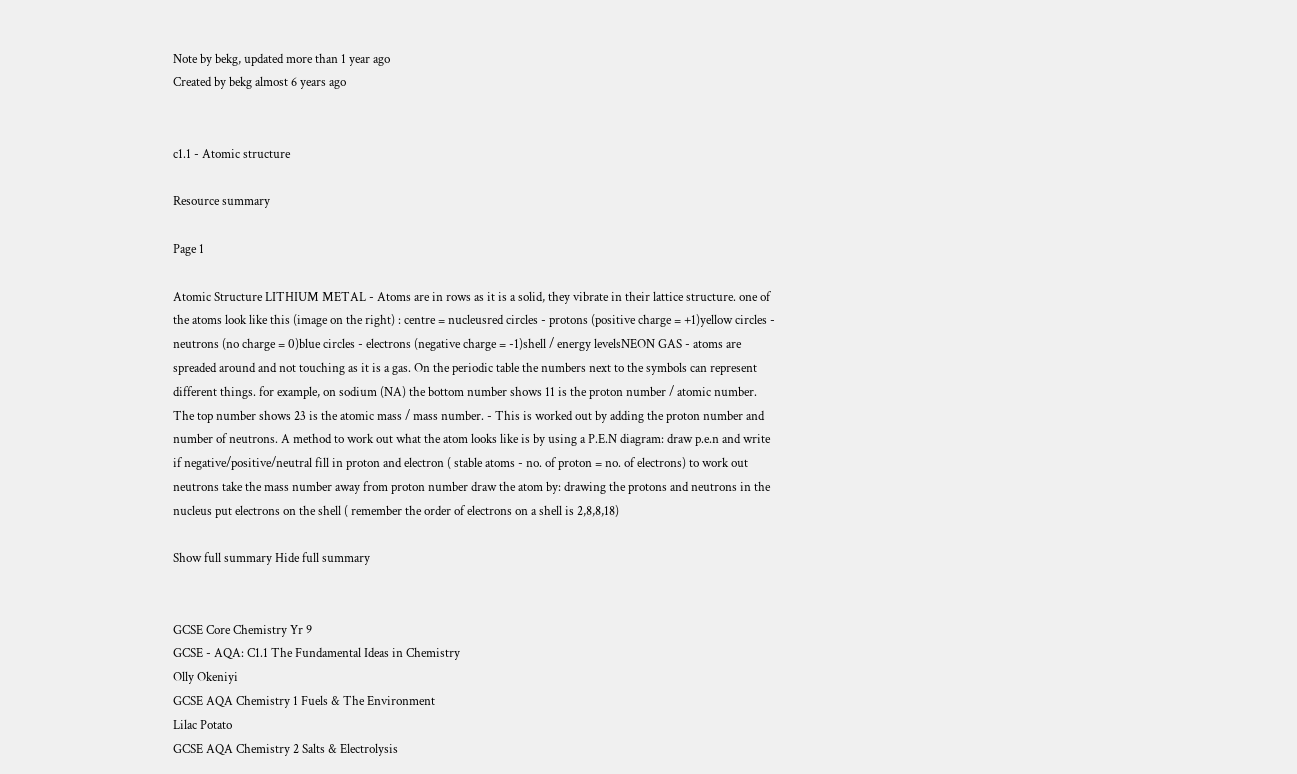Note by bekg, updated more than 1 year ago
Created by bekg almost 6 years ago


c1.1 - Atomic structure

Resource summary

Page 1

Atomic Structure LITHIUM METAL - Atoms are in rows as it is a solid, they vibrate in their lattice structure. one of the atoms look like this (image on the right) : centre = nucleusred circles - protons (positive charge = +1)yellow circles - neutrons (no charge = 0)blue circles - electrons (negative charge = -1)shell / energy levelsNEON GAS - atoms are spreaded around and not touching as it is a gas. On the periodic table the numbers next to the symbols can represent different things. for example, on sodium (NA) the bottom number shows 11 is the proton number / atomic number. The top number shows 23 is the atomic mass / mass number. - This is worked out by adding the proton number and number of neutrons. A method to work out what the atom looks like is by using a P.E.N diagram: draw p.e.n and write if negative/positive/neutral fill in proton and electron ( stable atoms - no. of proton = no. of electrons) to work out neutrons take the mass number away from proton number draw the atom by: drawing the protons and neutrons in the nucleus put electrons on the shell ( remember the order of electrons on a shell is 2,8,8,18)

Show full summary Hide full summary


GCSE Core Chemistry Yr 9
GCSE - AQA: C1.1 The Fundamental Ideas in Chemistry
Olly Okeniyi
GCSE AQA Chemistry 1 Fuels & The Environment
Lilac Potato
GCSE AQA Chemistry 2 Salts & Electrolysis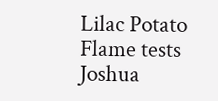Lilac Potato
Flame tests
Joshua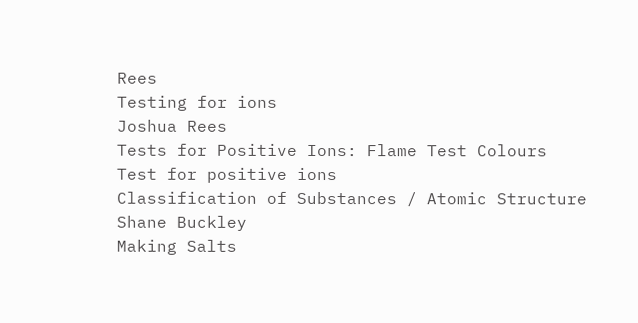Rees
Testing for ions
Joshua Rees
Tests for Positive Ions: Flame Test Colours
Test for positive ions
Classification of Substances / Atomic Structure
Shane Buckley
Making Salts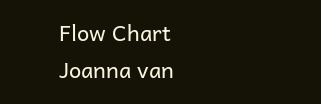Flow Chart
Joanna van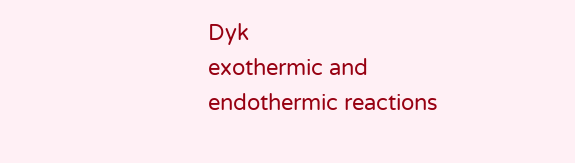Dyk
exothermic and endothermic reactions